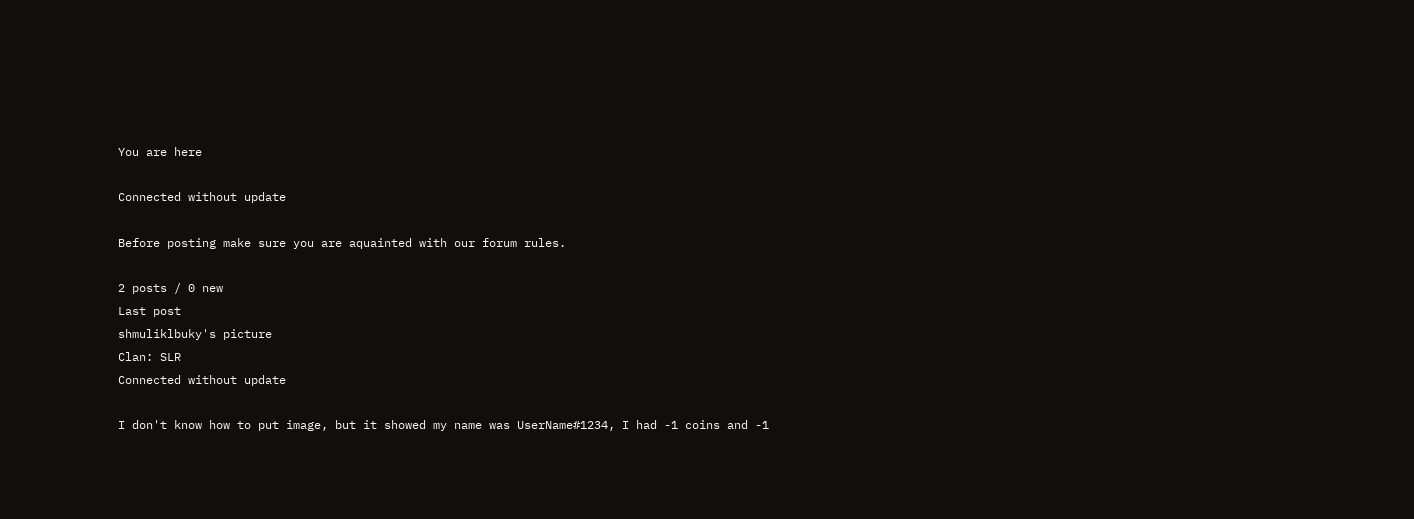You are here

Connected without update

Before posting make sure you are aquainted with our forum rules.

2 posts / 0 new
Last post
shmuliklbuky's picture
Clan: SLR
Connected without update

I don't know how to put image, but it showed my name was UserName#1234, I had -1 coins and -1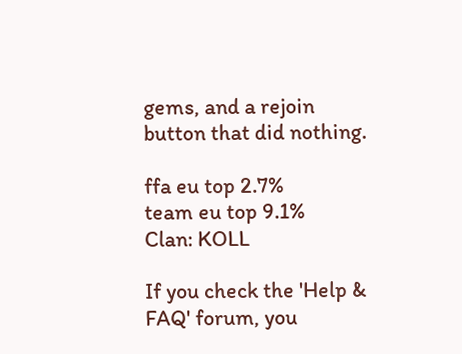gems, and a rejoin button that did nothing.

ffa eu top 2.7%
team eu top 9.1%
Clan: KOLL

If you check the 'Help & FAQ' forum, you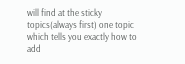will find at the sticky topics(always first) one topic which tells you exactly how to add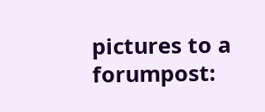pictures to a forumpost: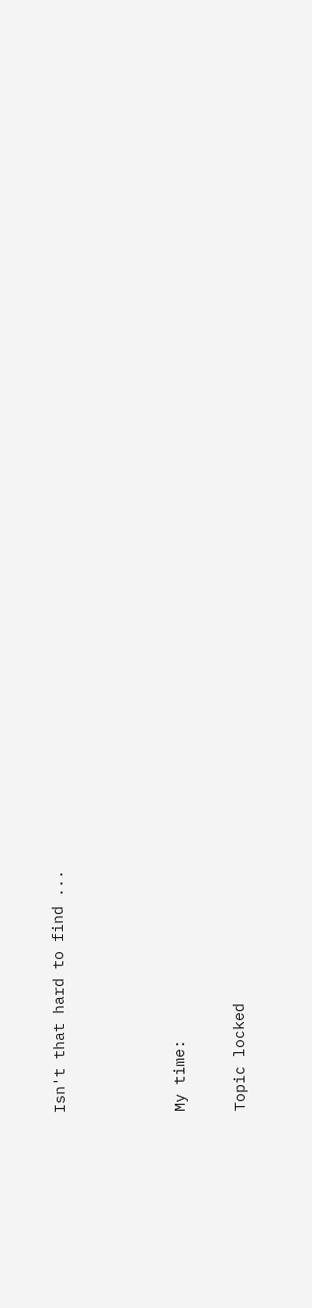Isn't that hard to find ...



My time:

Topic locked